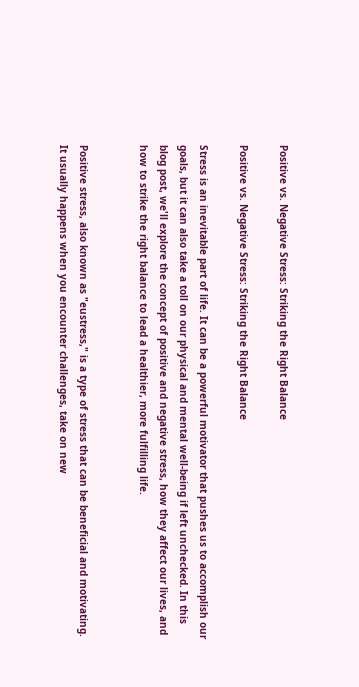Positive vs. Negative Stress: Striking the Right Balance

Positive vs. Negative Stress: Striking the Right Balance

Stress is an inevitable part of life. It can be a powerful motivator that pushes us to accomplish our goals, but it can also take a toll on our physical and mental well-being if left unchecked. In this blog post, we'll explore the concept of positive and negative stress, how they affect our lives, and how to strike the right balance to lead a healthier, more fulfilling life.


Positive stress, also known as "eustress," is a type of stress that can be beneficial and motivating. It usually happens when you encounter challenges, take on new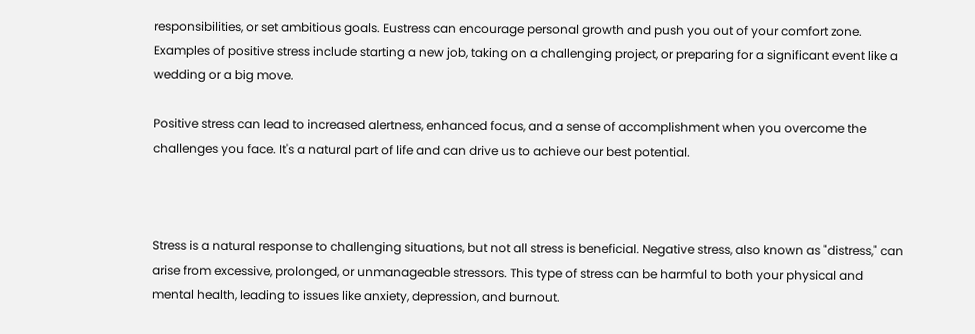responsibilities, or set ambitious goals. Eustress can encourage personal growth and push you out of your comfort zone. Examples of positive stress include starting a new job, taking on a challenging project, or preparing for a significant event like a wedding or a big move.

Positive stress can lead to increased alertness, enhanced focus, and a sense of accomplishment when you overcome the challenges you face. It's a natural part of life and can drive us to achieve our best potential.



Stress is a natural response to challenging situations, but not all stress is beneficial. Negative stress, also known as "distress," can arise from excessive, prolonged, or unmanageable stressors. This type of stress can be harmful to both your physical and mental health, leading to issues like anxiety, depression, and burnout.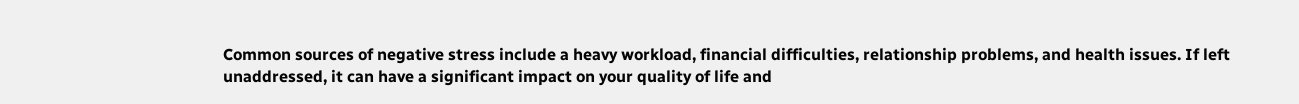Common sources of negative stress include a heavy workload, financial difficulties, relationship problems, and health issues. If left unaddressed, it can have a significant impact on your quality of life and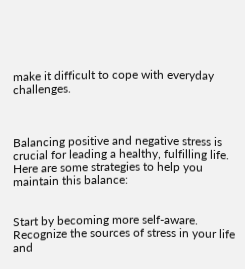make it difficult to cope with everyday challenges.



Balancing positive and negative stress is crucial for leading a healthy, fulfilling life. Here are some strategies to help you maintain this balance:


Start by becoming more self-aware. Recognize the sources of stress in your life and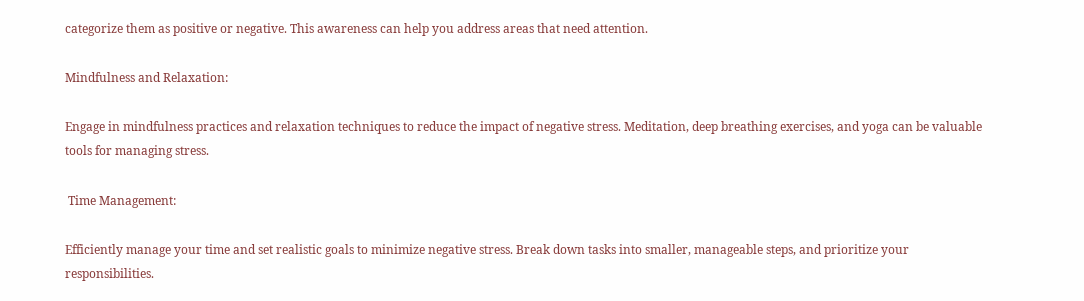categorize them as positive or negative. This awareness can help you address areas that need attention.

Mindfulness and Relaxation:

Engage in mindfulness practices and relaxation techniques to reduce the impact of negative stress. Meditation, deep breathing exercises, and yoga can be valuable tools for managing stress.

 Time Management:

Efficiently manage your time and set realistic goals to minimize negative stress. Break down tasks into smaller, manageable steps, and prioritize your responsibilities.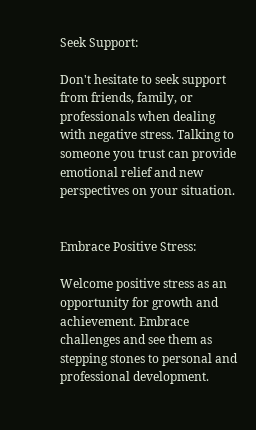Seek Support:

Don't hesitate to seek support from friends, family, or professionals when dealing with negative stress. Talking to someone you trust can provide emotional relief and new perspectives on your situation.


Embrace Positive Stress:

Welcome positive stress as an opportunity for growth and achievement. Embrace challenges and see them as stepping stones to personal and professional development.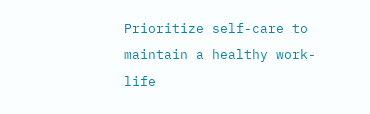Prioritize self-care to maintain a healthy work-life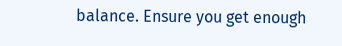balance. Ensure you get enough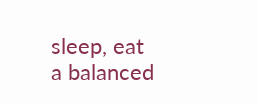sleep, eat a balanced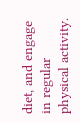diet, and engage in regular physical activity.